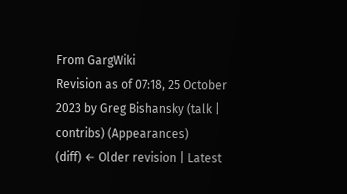From GargWiki
Revision as of 07:18, 25 October 2023 by Greg Bishansky (talk | contribs) (Appearances)
(diff) ← Older revision | Latest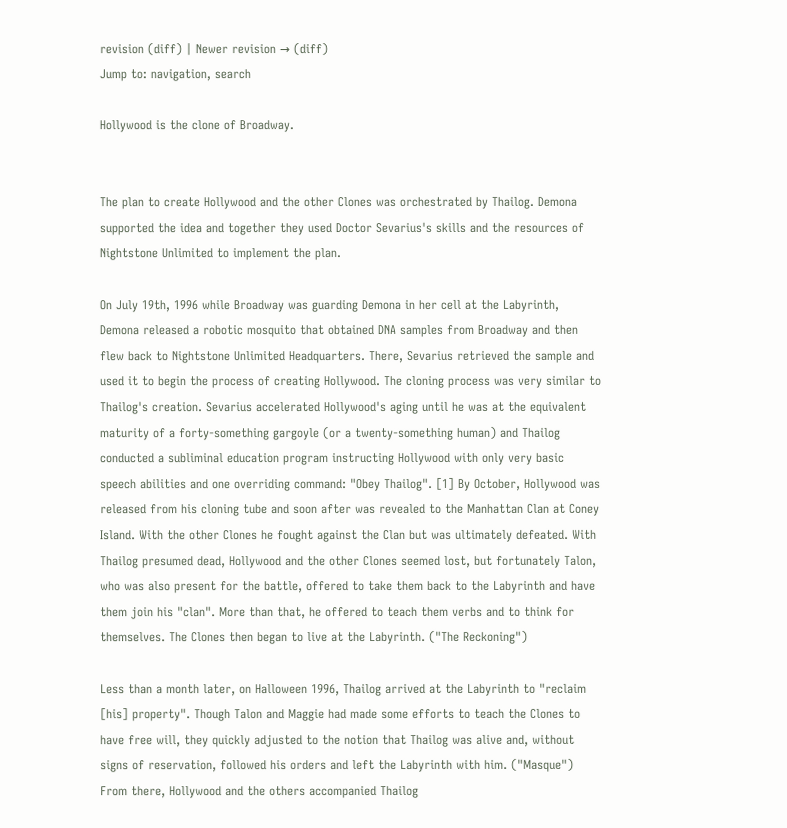revision (diff) | Newer revision → (diff)
Jump to: navigation, search

Hollywood is the clone of Broadway.


The plan to create Hollywood and the other Clones was orchestrated by Thailog. Demona supported the idea and together they used Doctor Sevarius's skills and the resources of Nightstone Unlimited to implement the plan.

On July 19th, 1996 while Broadway was guarding Demona in her cell at the Labyrinth, Demona released a robotic mosquito that obtained DNA samples from Broadway and then flew back to Nightstone Unlimited Headquarters. There, Sevarius retrieved the sample and used it to begin the process of creating Hollywood. The cloning process was very similar to Thailog's creation. Sevarius accelerated Hollywood's aging until he was at the equivalent maturity of a forty-something gargoyle (or a twenty-something human) and Thailog conducted a subliminal education program instructing Hollywood with only very basic speech abilities and one overriding command: "Obey Thailog". [1] By October, Hollywood was released from his cloning tube and soon after was revealed to the Manhattan Clan at Coney Island. With the other Clones he fought against the Clan but was ultimately defeated. With Thailog presumed dead, Hollywood and the other Clones seemed lost, but fortunately Talon, who was also present for the battle, offered to take them back to the Labyrinth and have them join his "clan". More than that, he offered to teach them verbs and to think for themselves. The Clones then began to live at the Labyrinth. ("The Reckoning")

Less than a month later, on Halloween 1996, Thailog arrived at the Labyrinth to "reclaim [his] property". Though Talon and Maggie had made some efforts to teach the Clones to have free will, they quickly adjusted to the notion that Thailog was alive and, without signs of reservation, followed his orders and left the Labyrinth with him. ("Masque") From there, Hollywood and the others accompanied Thailog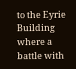to the Eyrie Building where a battle with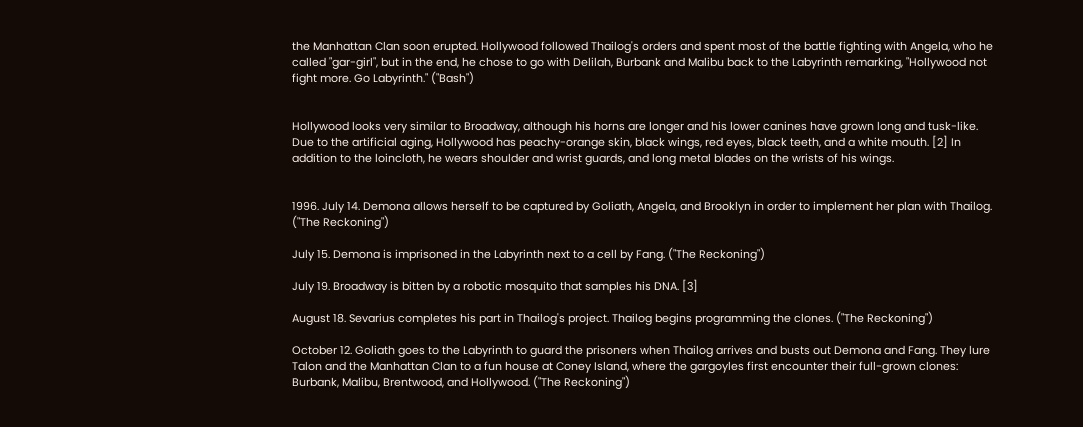the Manhattan Clan soon erupted. Hollywood followed Thailog's orders and spent most of the battle fighting with Angela, who he called "gar-girl", but in the end, he chose to go with Delilah, Burbank and Malibu back to the Labyrinth remarking, "Hollywood not fight more. Go Labyrinth." ("Bash")


Hollywood looks very similar to Broadway, although his horns are longer and his lower canines have grown long and tusk-like. Due to the artificial aging, Hollywood has peachy-orange skin, black wings, red eyes, black teeth, and a white mouth. [2] In addition to the loincloth, he wears shoulder and wrist guards, and long metal blades on the wrists of his wings.


1996. July 14. Demona allows herself to be captured by Goliath, Angela, and Brooklyn in order to implement her plan with Thailog. ("The Reckoning")

July 15. Demona is imprisoned in the Labyrinth next to a cell by Fang. ("The Reckoning")

July 19. Broadway is bitten by a robotic mosquito that samples his DNA. [3]

August 18. Sevarius completes his part in Thailog's project. Thailog begins programming the clones. ("The Reckoning")

October 12. Goliath goes to the Labyrinth to guard the prisoners when Thailog arrives and busts out Demona and Fang. They lure Talon and the Manhattan Clan to a fun house at Coney Island, where the gargoyles first encounter their full-grown clones: Burbank, Malibu, Brentwood, and Hollywood. ("The Reckoning")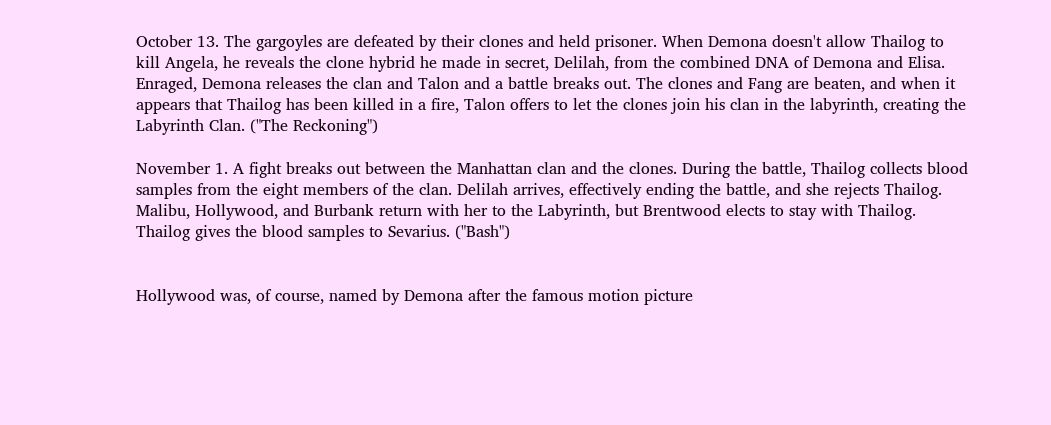October 13. The gargoyles are defeated by their clones and held prisoner. When Demona doesn't allow Thailog to kill Angela, he reveals the clone hybrid he made in secret, Delilah, from the combined DNA of Demona and Elisa. Enraged, Demona releases the clan and Talon and a battle breaks out. The clones and Fang are beaten, and when it appears that Thailog has been killed in a fire, Talon offers to let the clones join his clan in the labyrinth, creating the Labyrinth Clan. ("The Reckoning")

November 1. A fight breaks out between the Manhattan clan and the clones. During the battle, Thailog collects blood samples from the eight members of the clan. Delilah arrives, effectively ending the battle, and she rejects Thailog. Malibu, Hollywood, and Burbank return with her to the Labyrinth, but Brentwood elects to stay with Thailog. Thailog gives the blood samples to Sevarius. ("Bash")


Hollywood was, of course, named by Demona after the famous motion picture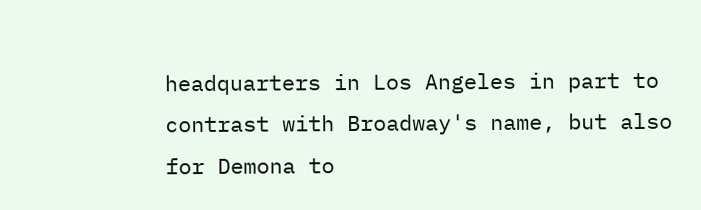headquarters in Los Angeles in part to contrast with Broadway's name, but also for Demona to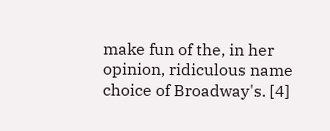make fun of the, in her opinion, ridiculous name choice of Broadway's. [4]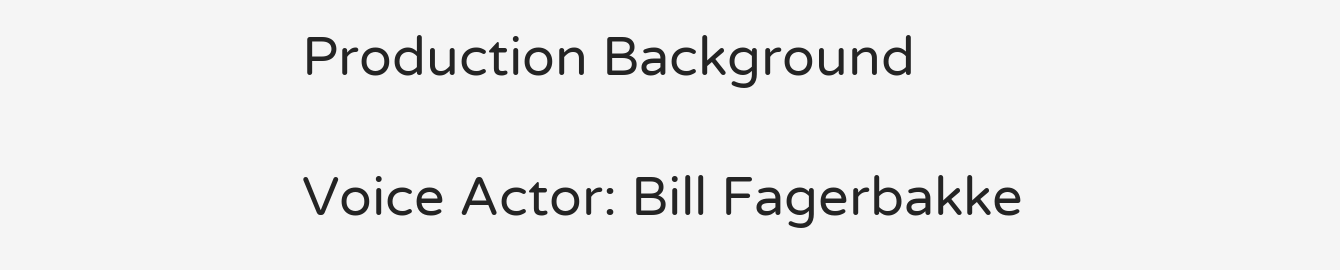Production Background

Voice Actor: Bill Fagerbakke